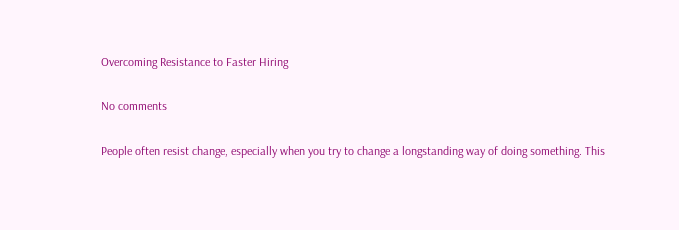Overcoming Resistance to Faster Hiring

No comments

People often resist change, especially when you try to change a longstanding way of doing something. This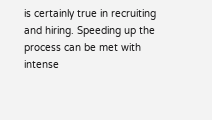is certainly true in recruiting and hiring. Speeding up the process can be met with intense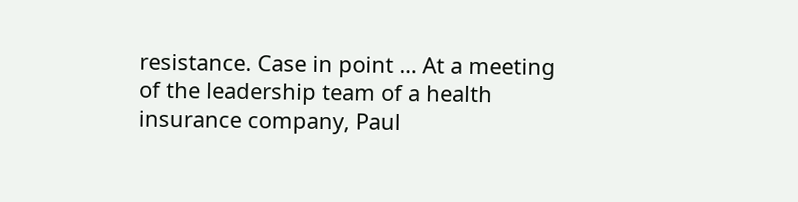resistance. Case in point … At a meeting of the leadership team of a health insurance company, Paul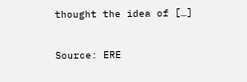thought the idea of […]

Source: ERE